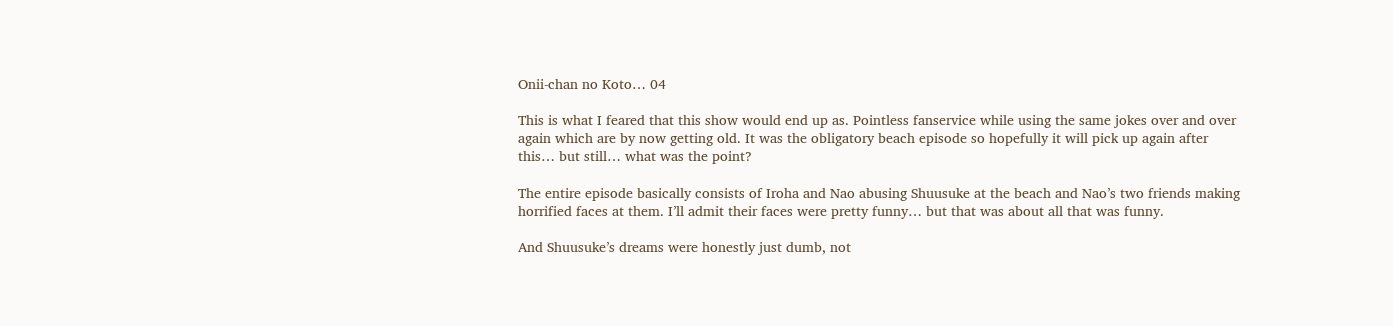Onii-chan no Koto… 04

This is what I feared that this show would end up as. Pointless fanservice while using the same jokes over and over again which are by now getting old. It was the obligatory beach episode so hopefully it will pick up again after this… but still… what was the point?

The entire episode basically consists of Iroha and Nao abusing Shuusuke at the beach and Nao’s two friends making horrified faces at them. I’ll admit their faces were pretty funny… but that was about all that was funny.

And Shuusuke’s dreams were honestly just dumb, not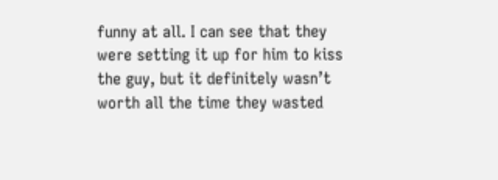funny at all. I can see that they were setting it up for him to kiss the guy, but it definitely wasn’t worth all the time they wasted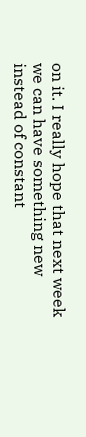on it. I really hope that next week we can have something new instead of constant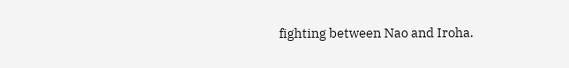fighting between Nao and Iroha.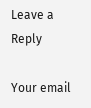Leave a Reply

Your email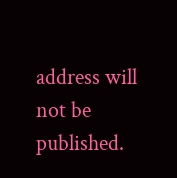address will not be published.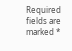Required fields are marked *